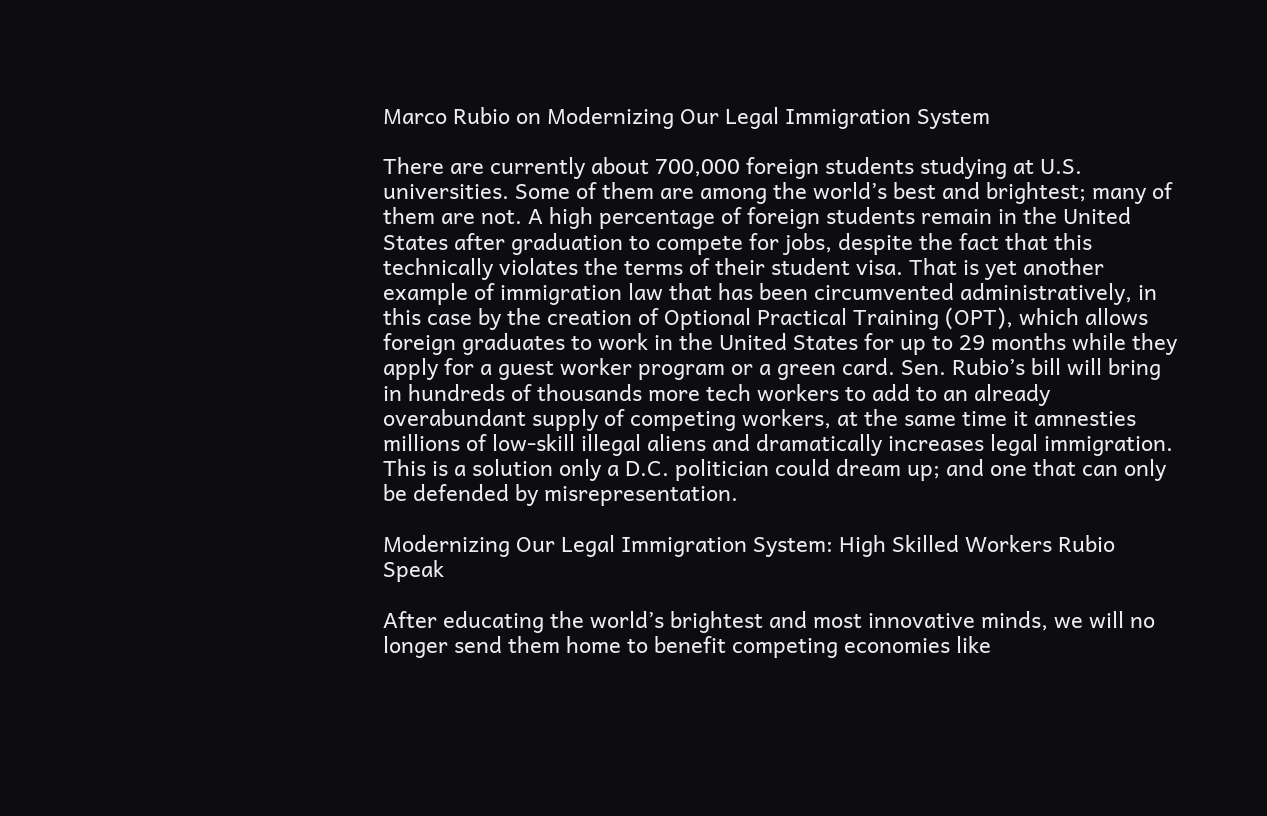Marco Rubio on Modernizing Our Legal Immigration System

There are currently about 700,000 foreign students studying at U.S. universities. Some of them are among the world’s best and brightest; many of them are not. A high percentage of foreign students remain in the United States after graduation to compete for jobs, despite the fact that this technically violates the terms of their student visa. That is yet another example of immigration law that has been circumvented administratively, in this case by the creation of Optional Practical Training (OPT), which allows foreign graduates to work in the United States for up to 29 months while they apply for a guest worker program or a green card. Sen. Rubio’s bill will bring in hundreds of thousands more tech workers to add to an already overabundant supply of competing workers, at the same time it amnesties millions of low-skill illegal aliens and dramatically increases legal immigration. This is a solution only a D.C. politician could dream up; and one that can only be defended by misrepresentation.

Modernizing Our Legal Immigration System: High Skilled Workers Rubio Speak

After educating the world’s brightest and most innovative minds, we will no longer send them home to benefit competing economies like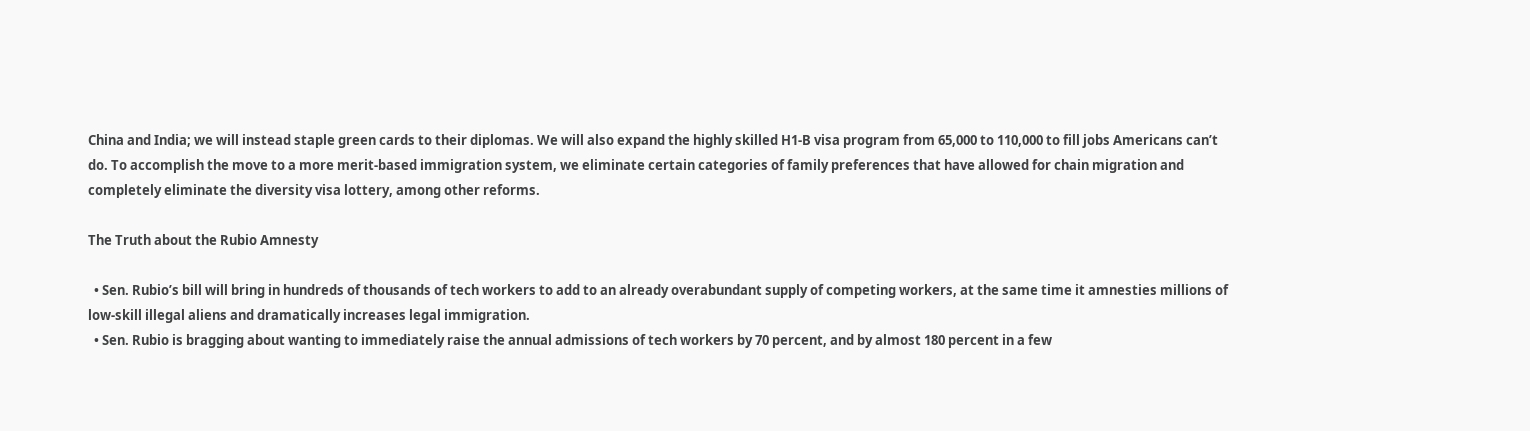China and India; we will instead staple green cards to their diplomas. We will also expand the highly skilled H1-B visa program from 65,000 to 110,000 to fill jobs Americans can’t do. To accomplish the move to a more merit-based immigration system, we eliminate certain categories of family preferences that have allowed for chain migration and completely eliminate the diversity visa lottery, among other reforms.

The Truth about the Rubio Amnesty

  • Sen. Rubio’s bill will bring in hundreds of thousands of tech workers to add to an already overabundant supply of competing workers, at the same time it amnesties millions of low-skill illegal aliens and dramatically increases legal immigration.
  • Sen. Rubio is bragging about wanting to immediately raise the annual admissions of tech workers by 70 percent, and by almost 180 percent in a few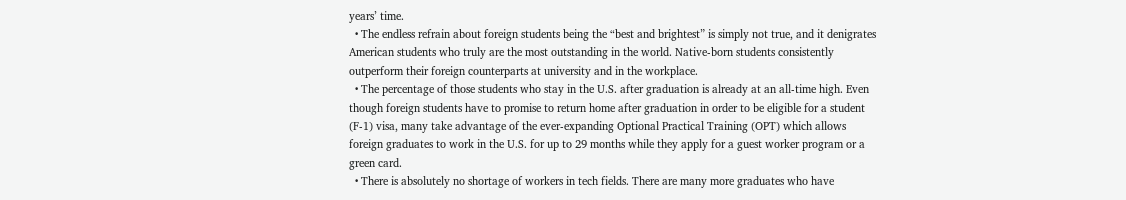years’ time.
  • The endless refrain about foreign students being the “best and brightest” is simply not true, and it denigrates American students who truly are the most outstanding in the world. Native-born students consistently outperform their foreign counterparts at university and in the workplace.
  • The percentage of those students who stay in the U.S. after graduation is already at an all-time high. Even though foreign students have to promise to return home after graduation in order to be eligible for a student (F-1) visa, many take advantage of the ever-expanding Optional Practical Training (OPT) which allows foreign graduates to work in the U.S. for up to 29 months while they apply for a guest worker program or a green card.
  • There is absolutely no shortage of workers in tech fields. There are many more graduates who have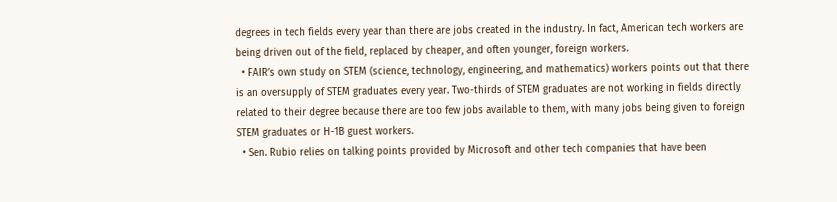degrees in tech fields every year than there are jobs created in the industry. In fact, American tech workers are being driven out of the field, replaced by cheaper, and often younger, foreign workers.
  • FAIR’s own study on STEM (science, technology, engineering, and mathematics) workers points out that there is an oversupply of STEM graduates every year. Two-thirds of STEM graduates are not working in fields directly related to their degree because there are too few jobs available to them, with many jobs being given to foreign STEM graduates or H-1B guest workers.
  • Sen. Rubio relies on talking points provided by Microsoft and other tech companies that have been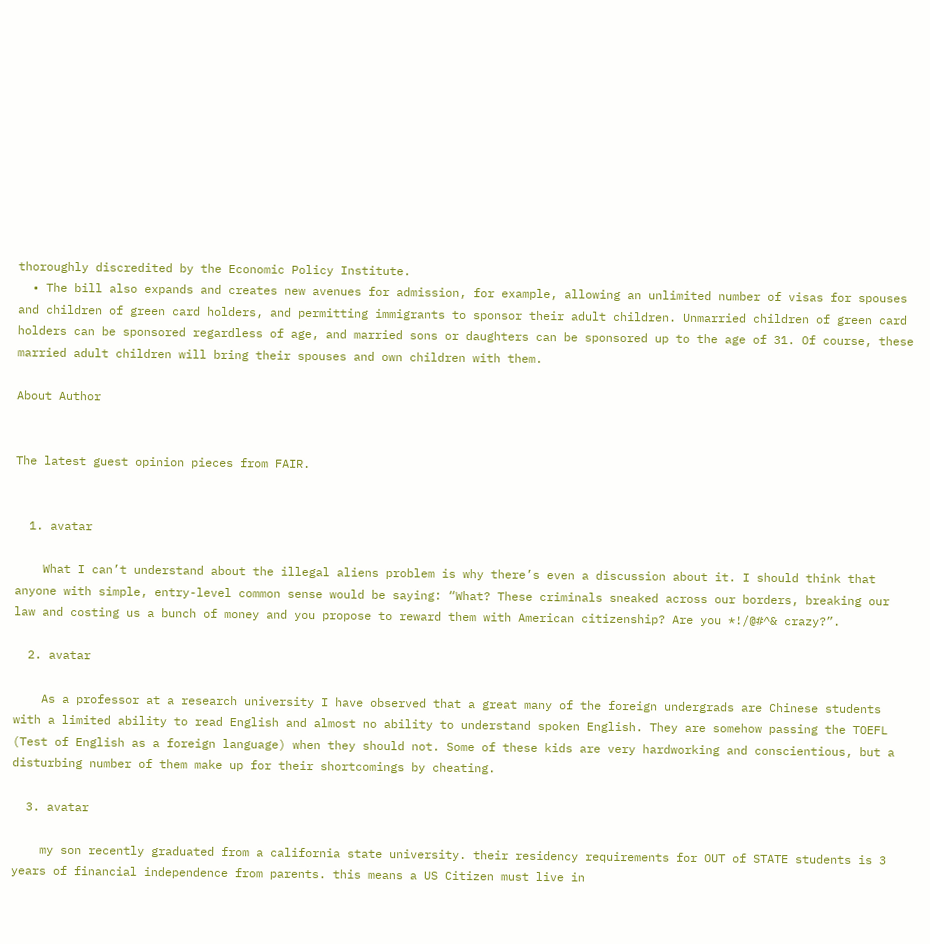thoroughly discredited by the Economic Policy Institute.
  • The bill also expands and creates new avenues for admission, for example, allowing an unlimited number of visas for spouses and children of green card holders, and permitting immigrants to sponsor their adult children. Unmarried children of green card holders can be sponsored regardless of age, and married sons or daughters can be sponsored up to the age of 31. Of course, these married adult children will bring their spouses and own children with them.

About Author


The latest guest opinion pieces from FAIR.


  1. avatar

    What I can’t understand about the illegal aliens problem is why there’s even a discussion about it. I should think that anyone with simple, entry-level common sense would be saying: “What? These criminals sneaked across our borders, breaking our law and costing us a bunch of money and you propose to reward them with American citizenship? Are you *!/@#^& crazy?”.

  2. avatar

    As a professor at a research university I have observed that a great many of the foreign undergrads are Chinese students with a limited ability to read English and almost no ability to understand spoken English. They are somehow passing the TOEFL (Test of English as a foreign language) when they should not. Some of these kids are very hardworking and conscientious, but a disturbing number of them make up for their shortcomings by cheating.

  3. avatar

    my son recently graduated from a california state university. their residency requirements for OUT of STATE students is 3 years of financial independence from parents. this means a US Citizen must live in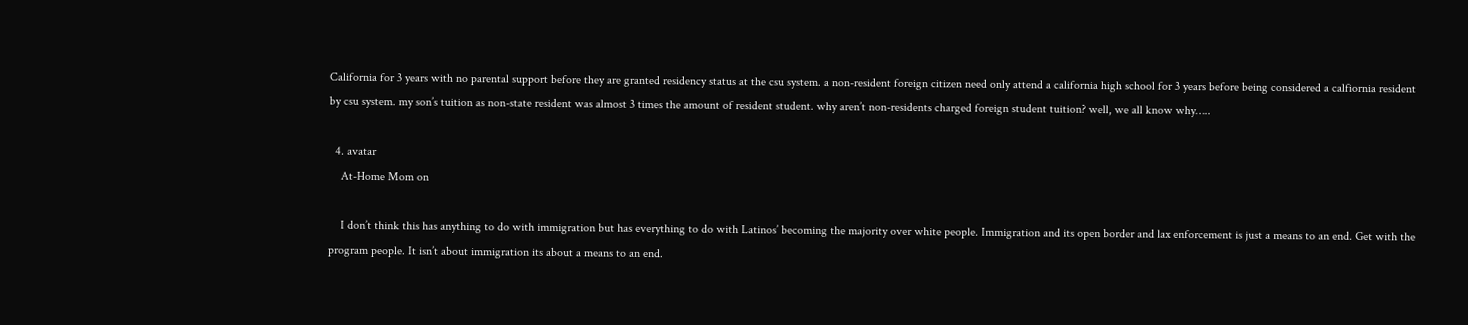California for 3 years with no parental support before they are granted residency status at the csu system. a non-resident foreign citizen need only attend a california high school for 3 years before being considered a calfiornia resident by csu system. my son’s tuition as non-state resident was almost 3 times the amount of resident student. why aren’t non-residents charged foreign student tuition? well, we all know why…..

  4. avatar
    At-Home Mom on

    I don’t think this has anything to do with immigration but has everything to do with Latinos’ becoming the majority over white people. Immigration and its open border and lax enforcement is just a means to an end. Get with the program people. It isn’t about immigration its about a means to an end.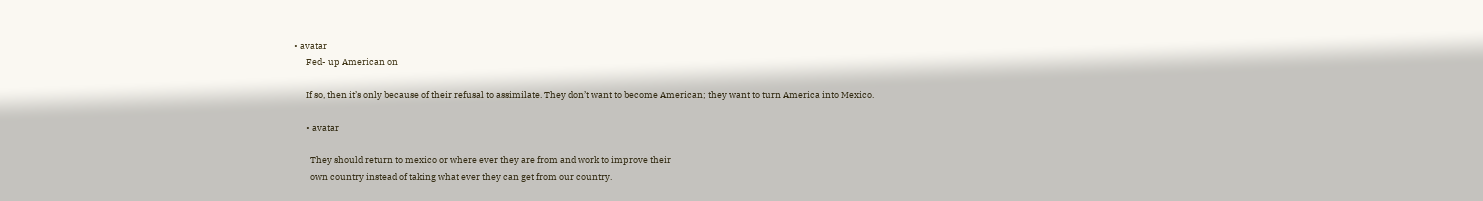• avatar
      Fed- up American on

      If so, then it’s only because of their refusal to assimilate. They don’t want to become American; they want to turn America into Mexico.

      • avatar

        They should return to mexico or where ever they are from and work to improve their
        own country instead of taking what ever they can get from our country.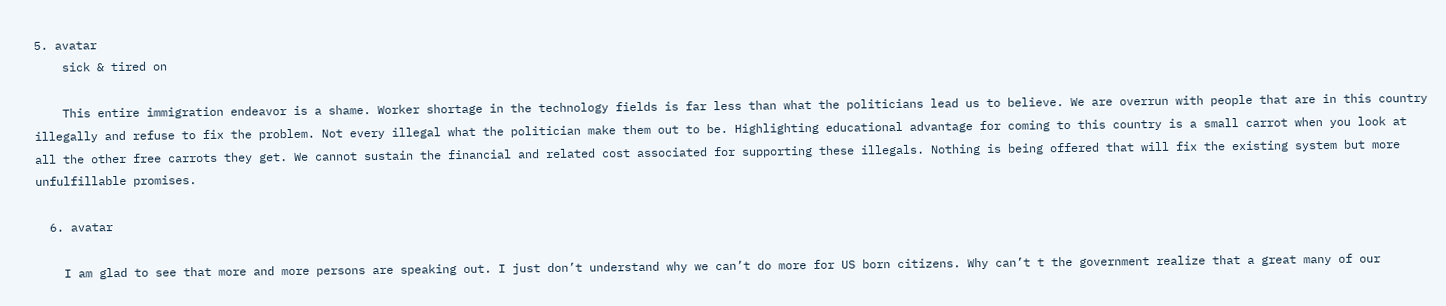5. avatar
    sick & tired on

    This entire immigration endeavor is a shame. Worker shortage in the technology fields is far less than what the politicians lead us to believe. We are overrun with people that are in this country illegally and refuse to fix the problem. Not every illegal what the politician make them out to be. Highlighting educational advantage for coming to this country is a small carrot when you look at all the other free carrots they get. We cannot sustain the financial and related cost associated for supporting these illegals. Nothing is being offered that will fix the existing system but more unfulfillable promises.

  6. avatar

    I am glad to see that more and more persons are speaking out. I just don’t understand why we can’t do more for US born citizens. Why can’t t the government realize that a great many of our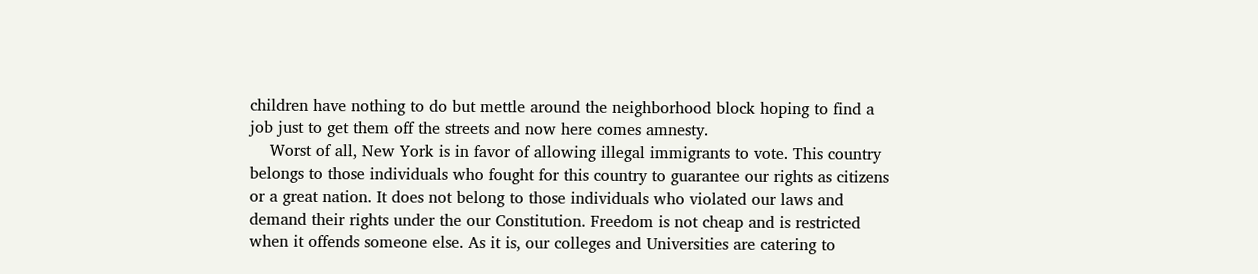children have nothing to do but mettle around the neighborhood block hoping to find a job just to get them off the streets and now here comes amnesty.
    Worst of all, New York is in favor of allowing illegal immigrants to vote. This country belongs to those individuals who fought for this country to guarantee our rights as citizens or a great nation. It does not belong to those individuals who violated our laws and demand their rights under the our Constitution. Freedom is not cheap and is restricted when it offends someone else. As it is, our colleges and Universities are catering to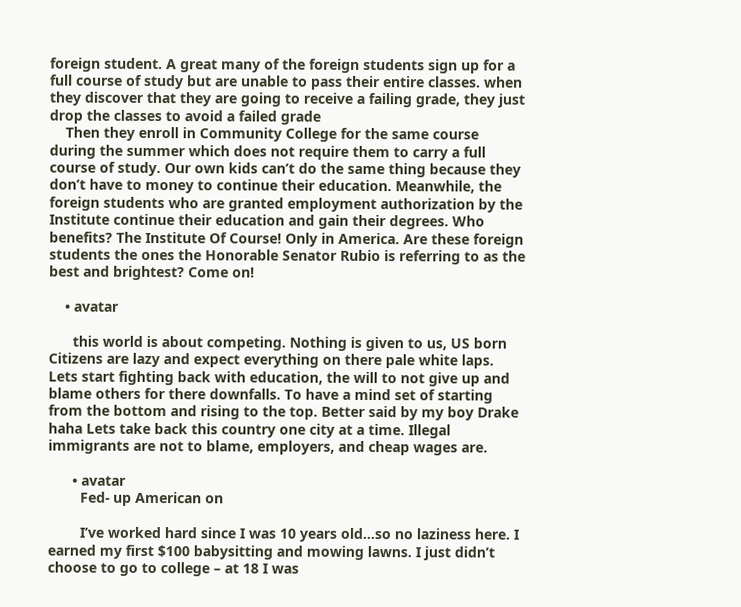foreign student. A great many of the foreign students sign up for a full course of study but are unable to pass their entire classes. when they discover that they are going to receive a failing grade, they just drop the classes to avoid a failed grade
    Then they enroll in Community College for the same course during the summer which does not require them to carry a full course of study. Our own kids can’t do the same thing because they don’t have to money to continue their education. Meanwhile, the foreign students who are granted employment authorization by the Institute continue their education and gain their degrees. Who benefits? The Institute Of Course! Only in America. Are these foreign students the ones the Honorable Senator Rubio is referring to as the best and brightest? Come on!

    • avatar

      this world is about competing. Nothing is given to us, US born Citizens are lazy and expect everything on there pale white laps. Lets start fighting back with education, the will to not give up and blame others for there downfalls. To have a mind set of starting from the bottom and rising to the top. Better said by my boy Drake haha Lets take back this country one city at a time. Illegal immigrants are not to blame, employers, and cheap wages are.

      • avatar
        Fed- up American on

        I’ve worked hard since I was 10 years old…so no laziness here. I earned my first $100 babysitting and mowing lawns. I just didn’t choose to go to college – at 18 I was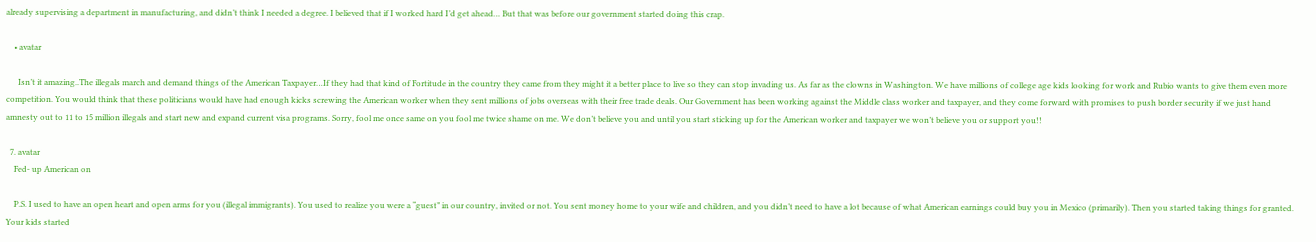already supervising a department in manufacturing, and didn’t think I needed a degree. I believed that if I worked hard I’d get ahead… But that was before our government started doing this crap.

    • avatar

      Isn’t it amazing..The illegals march and demand things of the American Taxpayer…If they had that kind of Fortitude in the country they came from they might it a better place to live so they can stop invading us. As far as the clowns in Washington. We have millions of college age kids looking for work and Rubio wants to give them even more competition. You would think that these politicians would have had enough kicks screwing the American worker when they sent millions of jobs overseas with their free trade deals. Our Government has been working against the Middle class worker and taxpayer, and they come forward with promises to push border security if we just hand amnesty out to 11 to 15 million illegals and start new and expand current visa programs. Sorry, fool me once same on you fool me twice shame on me. We don’t believe you and until you start sticking up for the American worker and taxpayer we won’t believe you or support you!!

  7. avatar
    Fed- up American on

    P.S. I used to have an open heart and open arms for you (illegal immigrants). You used to realize you were a “guest” in our country, invited or not. You sent money home to your wife and children, and you didn’t need to have a lot because of what American earnings could buy you in Mexico (primarily). Then you started taking things for granted. Your kids started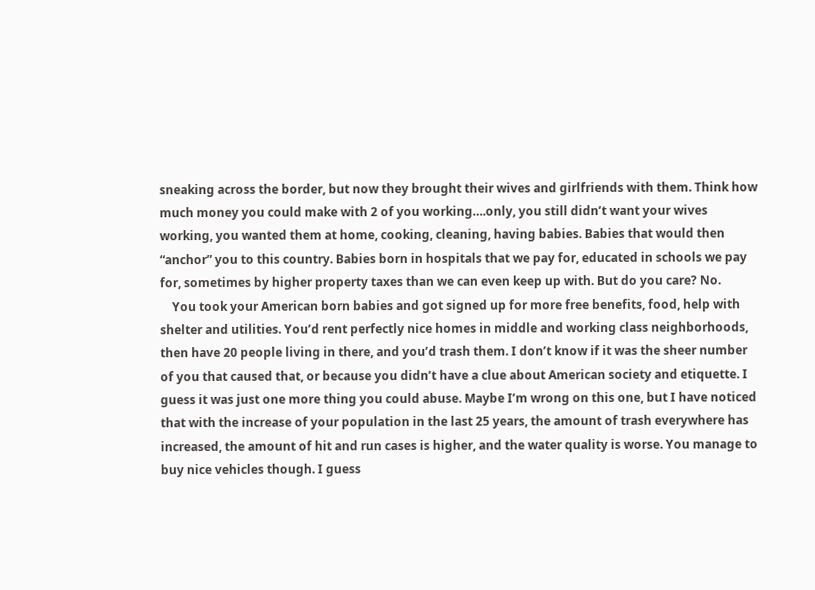sneaking across the border, but now they brought their wives and girlfriends with them. Think how much money you could make with 2 of you working….only, you still didn’t want your wives working, you wanted them at home, cooking, cleaning, having babies. Babies that would then “anchor” you to this country. Babies born in hospitals that we pay for, educated in schools we pay for, sometimes by higher property taxes than we can even keep up with. But do you care? No.
    You took your American born babies and got signed up for more free benefits, food, help with shelter and utilities. You’d rent perfectly nice homes in middle and working class neighborhoods, then have 20 people living in there, and you’d trash them. I don’t know if it was the sheer number of you that caused that, or because you didn’t have a clue about American society and etiquette. I guess it was just one more thing you could abuse. Maybe I’m wrong on this one, but I have noticed that with the increase of your population in the last 25 years, the amount of trash everywhere has increased, the amount of hit and run cases is higher, and the water quality is worse. You manage to buy nice vehicles though. I guess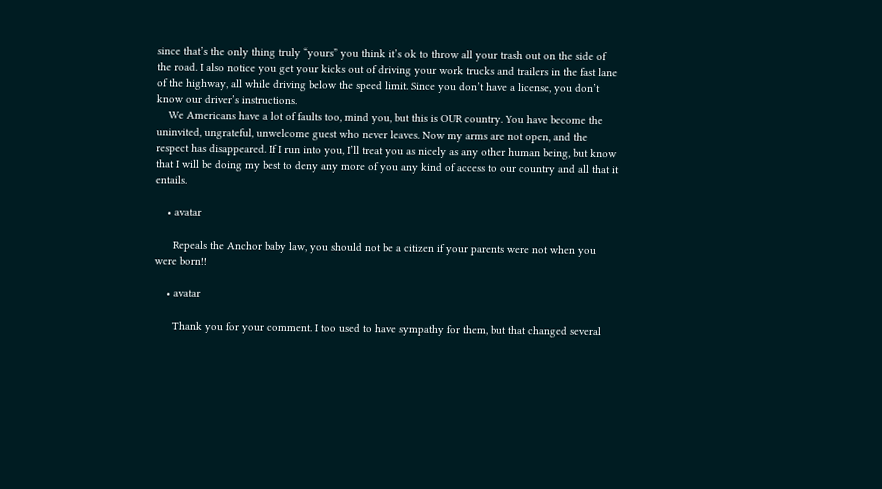since that’s the only thing truly “yours” you think it’s ok to throw all your trash out on the side of the road. I also notice you get your kicks out of driving your work trucks and trailers in the fast lane of the highway, all while driving below the speed limit. Since you don’t have a license, you don’t know our driver’s instructions.
    We Americans have a lot of faults too, mind you, but this is OUR country. You have become the uninvited, ungrateful, unwelcome guest who never leaves. Now my arms are not open, and the respect has disappeared. If I run into you, I’ll treat you as nicely as any other human being, but know that I will be doing my best to deny any more of you any kind of access to our country and all that it entails.

    • avatar

      Repeals the Anchor baby law, you should not be a citizen if your parents were not when you were born!!

    • avatar

      Thank you for your comment. I too used to have sympathy for them, but that changed several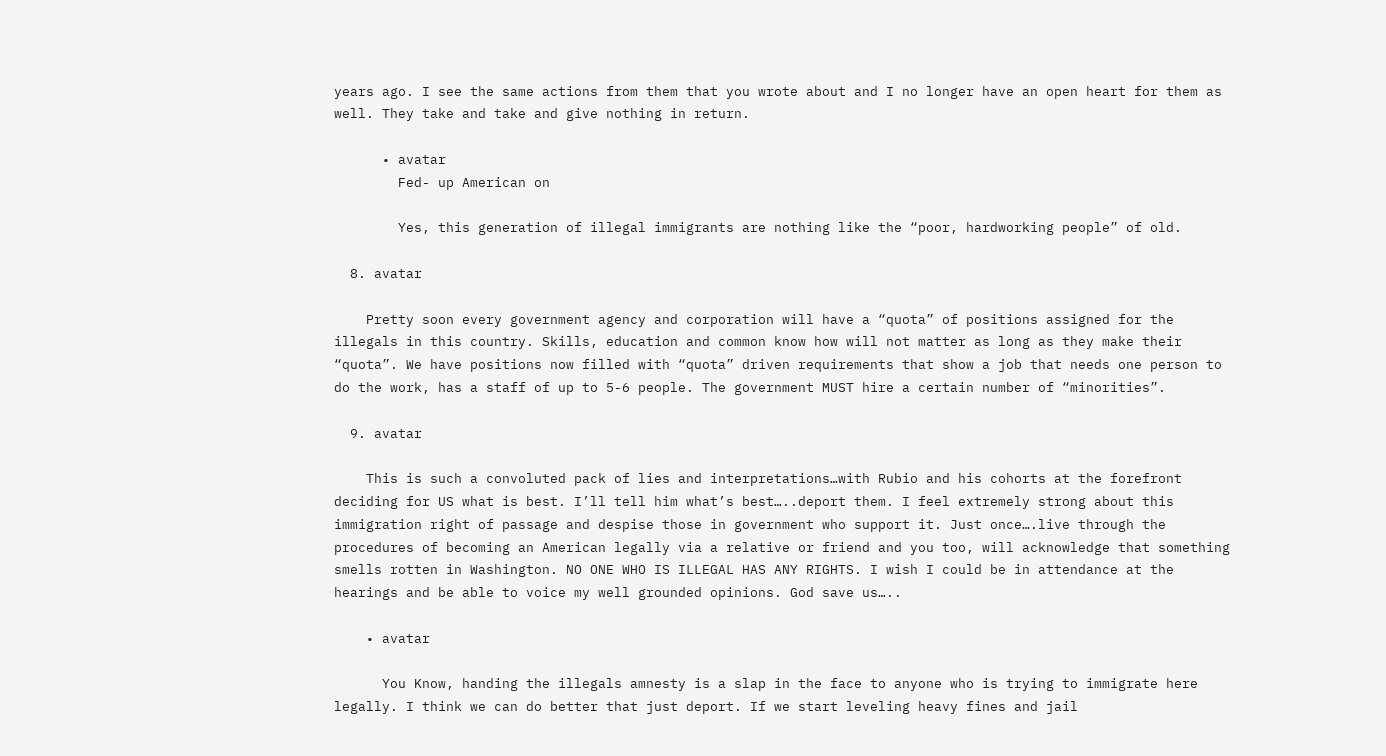years ago. I see the same actions from them that you wrote about and I no longer have an open heart for them as well. They take and take and give nothing in return.

      • avatar
        Fed- up American on

        Yes, this generation of illegal immigrants are nothing like the “poor, hardworking people” of old.

  8. avatar

    Pretty soon every government agency and corporation will have a “quota” of positions assigned for the illegals in this country. Skills, education and common know how will not matter as long as they make their “quota”. We have positions now filled with “quota” driven requirements that show a job that needs one person to do the work, has a staff of up to 5-6 people. The government MUST hire a certain number of “minorities”.

  9. avatar

    This is such a convoluted pack of lies and interpretations…with Rubio and his cohorts at the forefront deciding for US what is best. I’ll tell him what’s best…..deport them. I feel extremely strong about this immigration right of passage and despise those in government who support it. Just once….live through the procedures of becoming an American legally via a relative or friend and you too, will acknowledge that something smells rotten in Washington. NO ONE WHO IS ILLEGAL HAS ANY RIGHTS. I wish I could be in attendance at the hearings and be able to voice my well grounded opinions. God save us…..

    • avatar

      You Know, handing the illegals amnesty is a slap in the face to anyone who is trying to immigrate here legally. I think we can do better that just deport. If we start leveling heavy fines and jail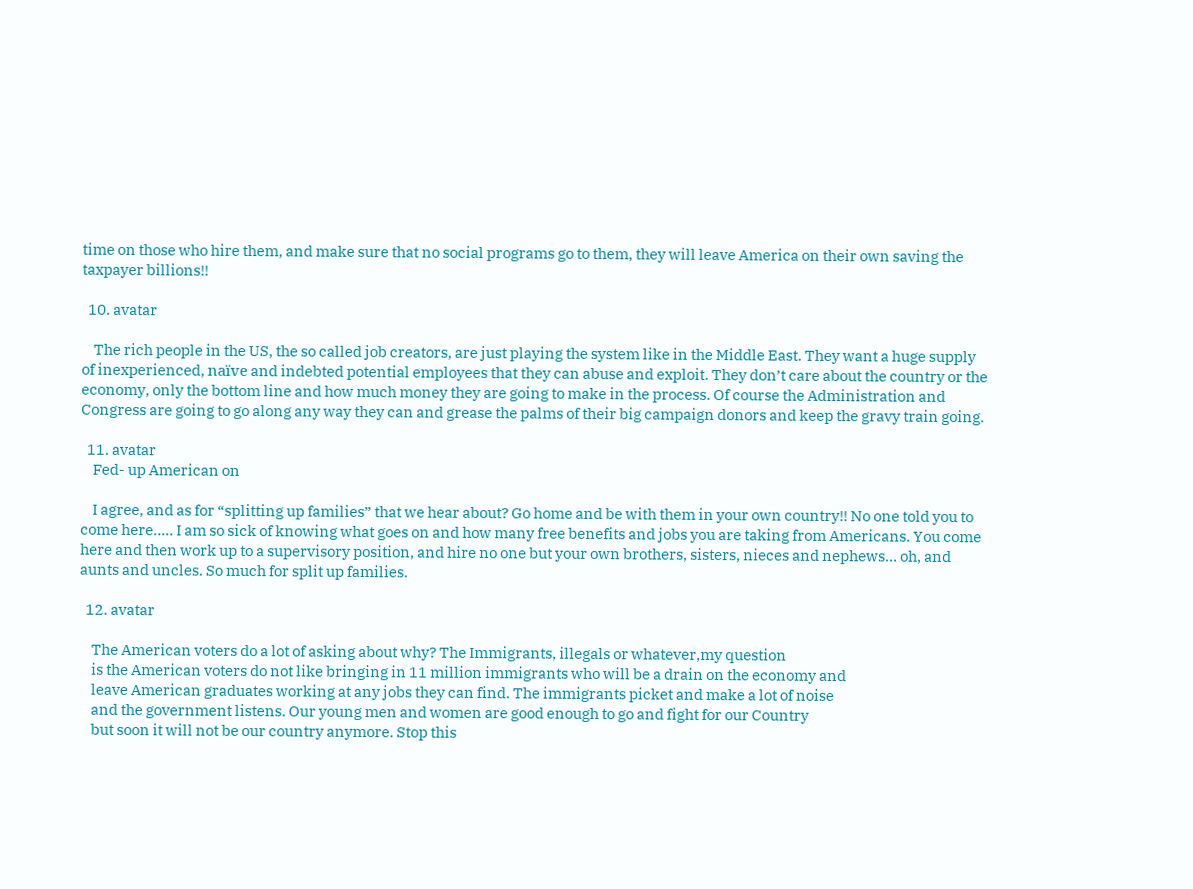time on those who hire them, and make sure that no social programs go to them, they will leave America on their own saving the taxpayer billions!!

  10. avatar

    The rich people in the US, the so called job creators, are just playing the system like in the Middle East. They want a huge supply of inexperienced, naïve and indebted potential employees that they can abuse and exploit. They don’t care about the country or the economy, only the bottom line and how much money they are going to make in the process. Of course the Administration and Congress are going to go along any way they can and grease the palms of their big campaign donors and keep the gravy train going.

  11. avatar
    Fed- up American on

    I agree, and as for “splitting up families” that we hear about? Go home and be with them in your own country!! No one told you to come here….. I am so sick of knowing what goes on and how many free benefits and jobs you are taking from Americans. You come here and then work up to a supervisory position, and hire no one but your own brothers, sisters, nieces and nephews… oh, and aunts and uncles. So much for split up families.

  12. avatar

    The American voters do a lot of asking about why? The Immigrants, illegals or whatever,my question
    is the American voters do not like bringing in 11 million immigrants who will be a drain on the economy and
    leave American graduates working at any jobs they can find. The immigrants picket and make a lot of noise
    and the government listens. Our young men and women are good enough to go and fight for our Country
    but soon it will not be our country anymore. Stop this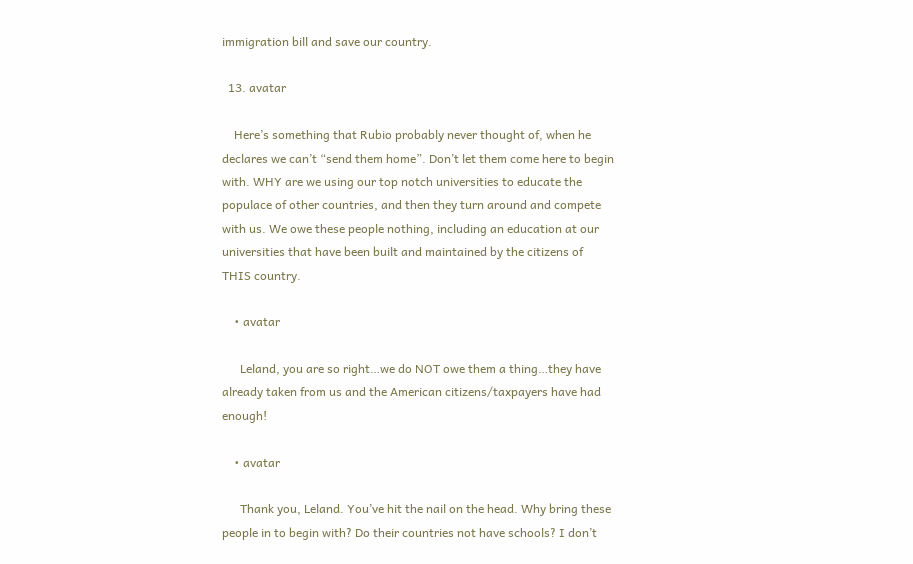immigration bill and save our country.

  13. avatar

    Here’s something that Rubio probably never thought of, when he declares we can’t “send them home”. Don’t let them come here to begin with. WHY are we using our top notch universities to educate the populace of other countries, and then they turn around and compete with us. We owe these people nothing, including an education at our universities that have been built and maintained by the citizens of THIS country.

    • avatar

      Leland, you are so right…we do NOT owe them a thing…they have already taken from us and the American citizens/taxpayers have had enough!

    • avatar

      Thank you, Leland. You’ve hit the nail on the head. Why bring these people in to begin with? Do their countries not have schools? I don’t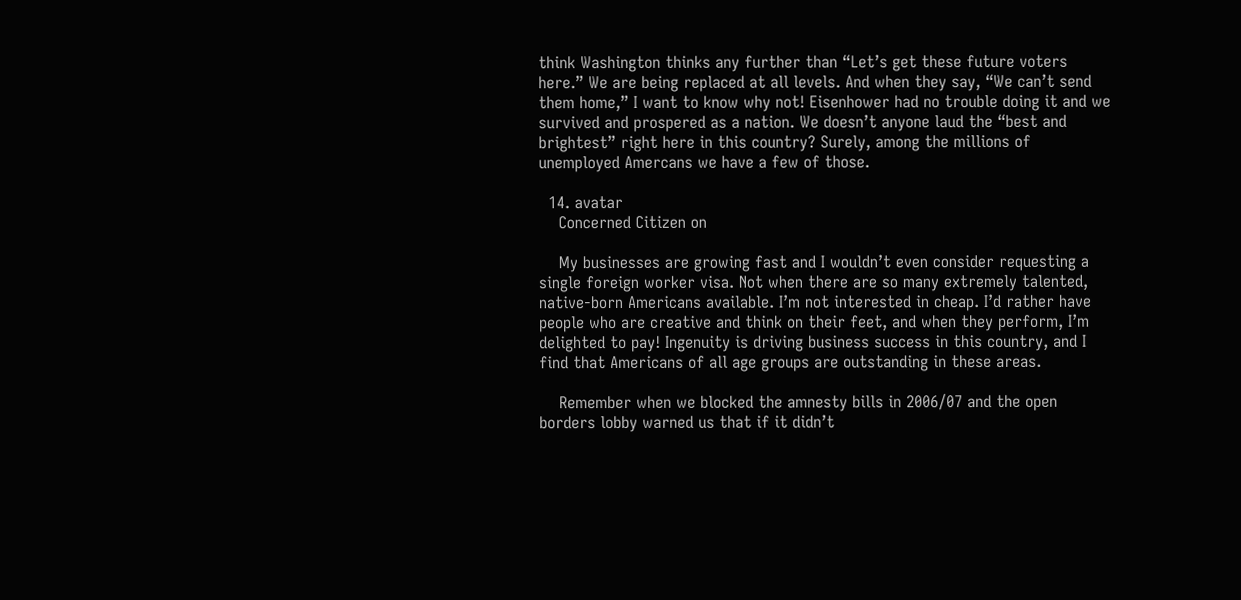think Washington thinks any further than “Let’s get these future voters here.” We are being replaced at all levels. And when they say, “We can’t send them home,” I want to know why not! Eisenhower had no trouble doing it and we survived and prospered as a nation. We doesn’t anyone laud the “best and brightest” right here in this country? Surely, among the millions of unemployed Amercans we have a few of those.

  14. avatar
    Concerned Citizen on

    My businesses are growing fast and I wouldn’t even consider requesting a single foreign worker visa. Not when there are so many extremely talented, native-born Americans available. I’m not interested in cheap. I’d rather have people who are creative and think on their feet, and when they perform, I’m delighted to pay! Ingenuity is driving business success in this country, and I find that Americans of all age groups are outstanding in these areas.

    Remember when we blocked the amnesty bills in 2006/07 and the open borders lobby warned us that if it didn’t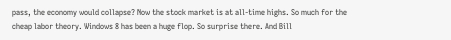pass, the economy would collapse? Now the stock market is at all-time highs. So much for the cheap labor theory. Windows 8 has been a huge flop. So surprise there. And Bill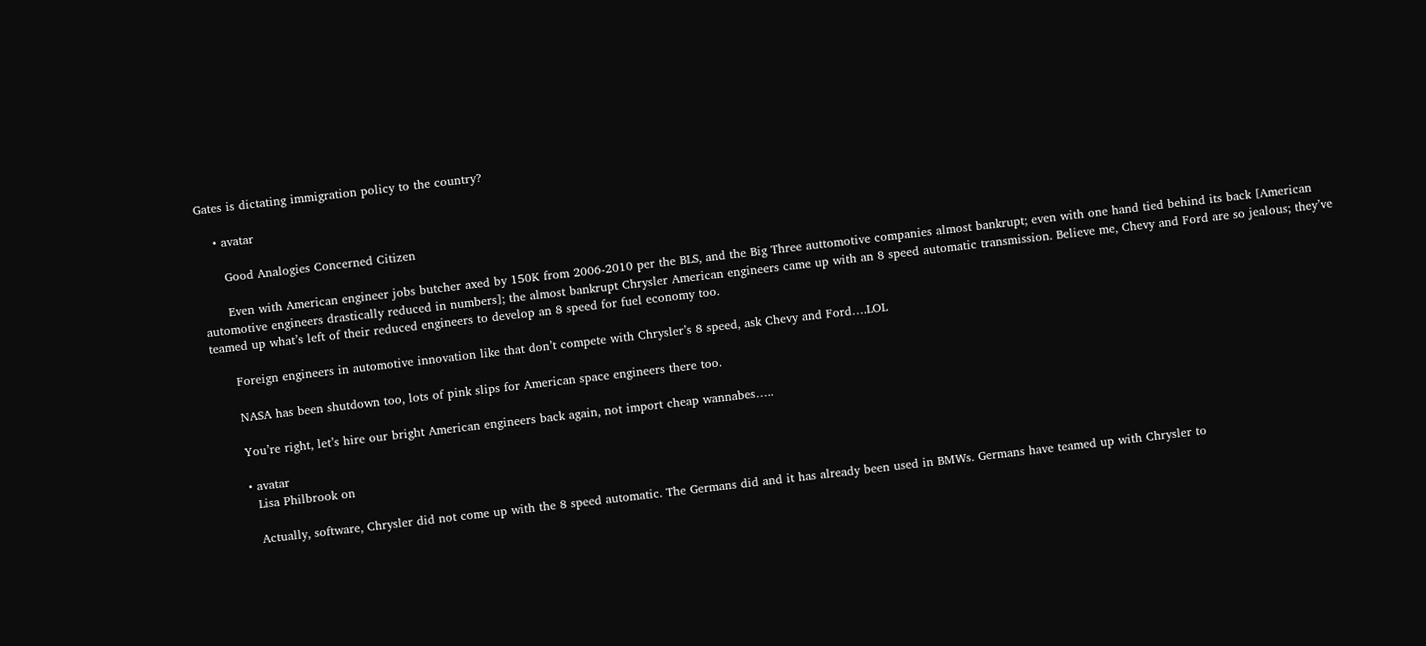Gates is dictating immigration policy to the country?

    • avatar

      Good Analogies Concerned Citizen

      Even with American engineer jobs butcher axed by 150K from 2006-2010 per the BLS, and the Big Three auttomotive companies almost bankrupt; even with one hand tied behind its back [American automotive engineers drastically reduced in numbers]; the almost bankrupt Chrysler American engineers came up with an 8 speed automatic transmission. Believe me, Chevy and Ford are so jealous; they’ve teamed up what’s left of their reduced engineers to develop an 8 speed for fuel economy too.

      Foreign engineers in automotive innovation like that don’t compete with Chrysler’s 8 speed, ask Chevy and Ford….LOL

      NASA has been shutdown too, lots of pink slips for American space engineers there too.

      You’re right, let’s hire our bright American engineers back again, not import cheap wannabes…..

      • avatar
        Lisa Philbrook on

        Actually, software, Chrysler did not come up with the 8 speed automatic. The Germans did and it has already been used in BMWs. Germans have teamed up with Chrysler to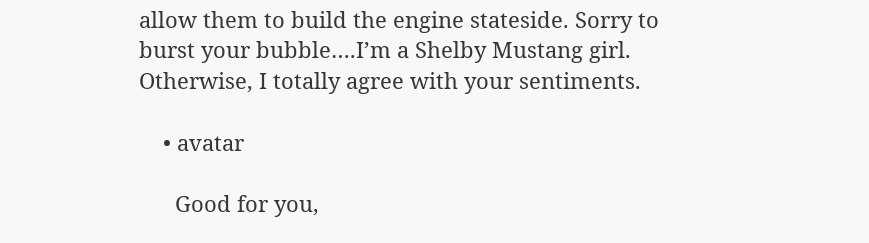allow them to build the engine stateside. Sorry to burst your bubble….I’m a Shelby Mustang girl. Otherwise, I totally agree with your sentiments.

    • avatar

      Good for you,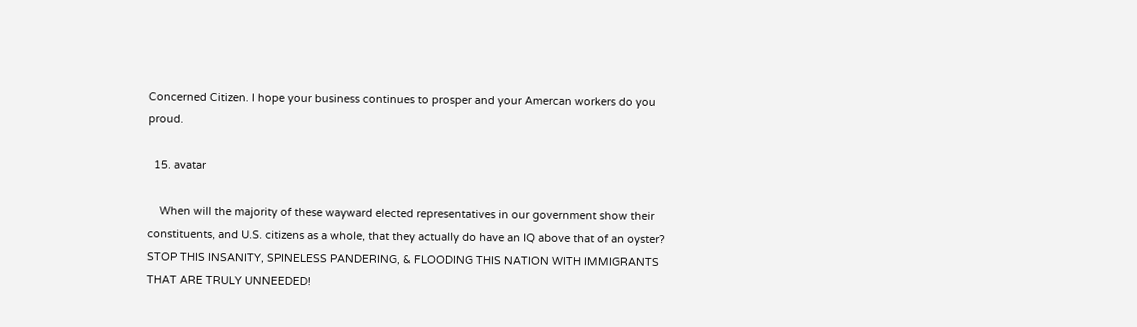Concerned Citizen. I hope your business continues to prosper and your Amercan workers do you proud.

  15. avatar

    When will the majority of these wayward elected representatives in our government show their constituents, and U.S. citizens as a whole, that they actually do have an IQ above that of an oyster? STOP THIS INSANITY, SPINELESS PANDERING, & FLOODING THIS NATION WITH IMMIGRANTS THAT ARE TRULY UNNEEDED!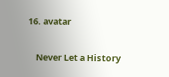16. avatar

    Never Let a History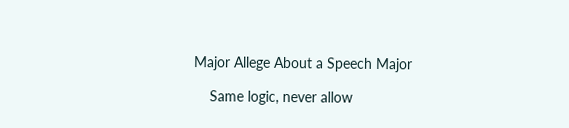Major Allege About a Speech Major

    Same logic, never allow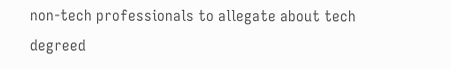non-tech professionals to allegate about tech degreed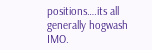positions….its all generally hogwash IMO.